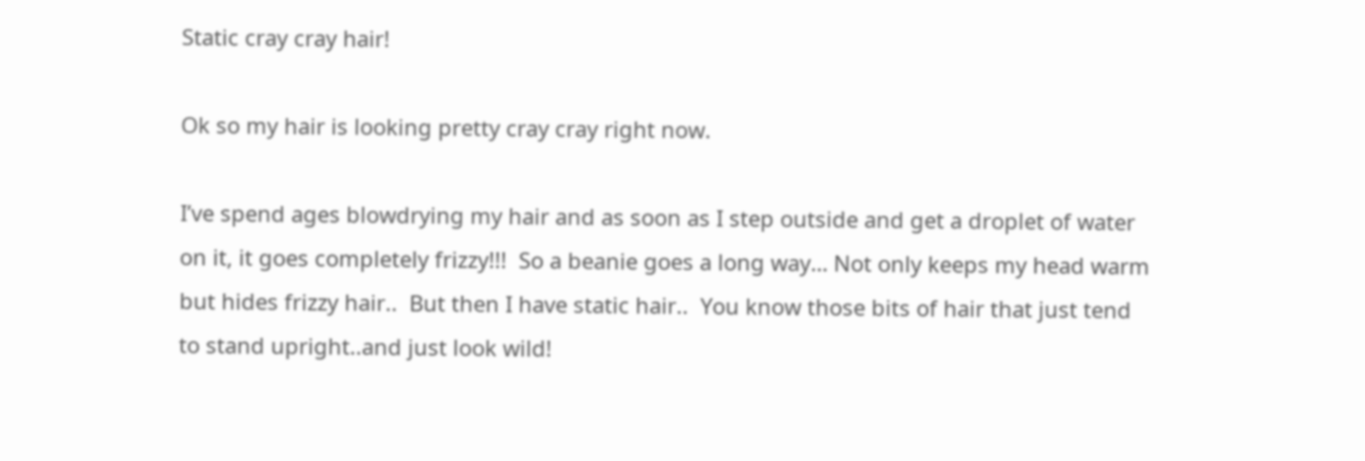Static cray cray hair!

Ok so my hair is looking pretty cray cray right now.

I’ve spend ages blowdrying my hair and as soon as I step outside and get a droplet of water on it, it goes completely frizzy!!!  So a beanie goes a long way… Not only keeps my head warm but hides frizzy hair..  But then I have static hair..  You know those bits of hair that just tend to stand upright..and just look wild!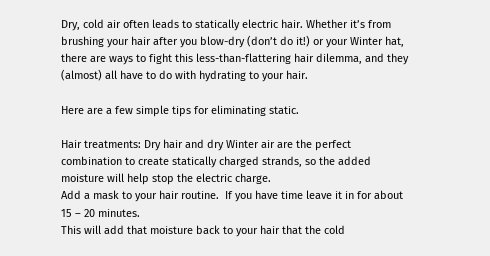Dry, cold air often leads to statically electric hair. Whether it’s from brushing your hair after you blow-dry (don’t do it!) or your Winter hat, there are ways to fight this less-than-flattering hair dilemma, and they (almost) all have to do with hydrating to your hair.

Here are a few simple tips for eliminating static.

Hair treatments: Dry hair and dry Winter air are the perfect combination to create statically charged strands, so the added moisture will help stop the electric charge.
Add a mask to your hair routine.  If you have time leave it in for about 15 – 20 minutes.
This will add that moisture back to your hair that the cold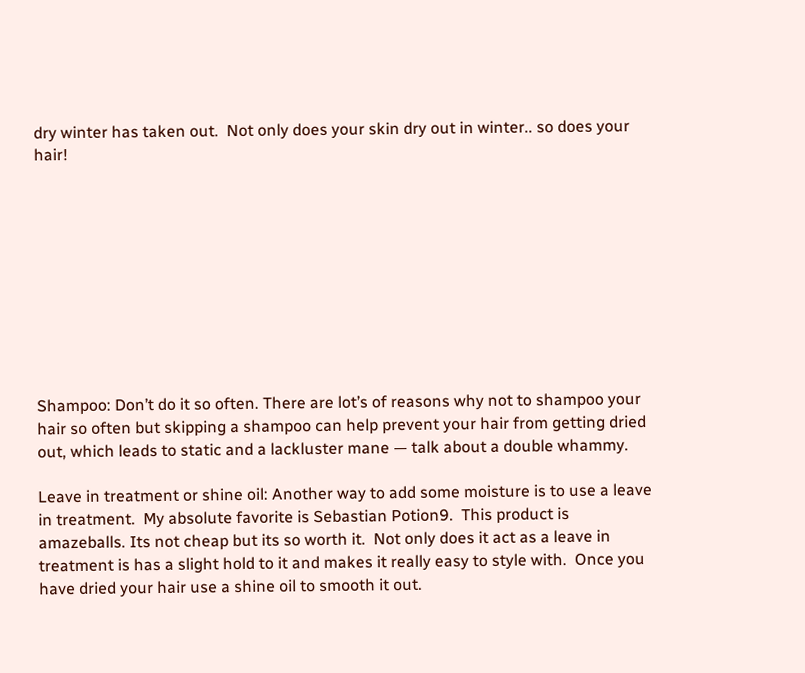dry winter has taken out.  Not only does your skin dry out in winter.. so does your hair!










Shampoo: Don’t do it so often. There are lot’s of reasons why not to shampoo your hair so often but skipping a shampoo can help prevent your hair from getting dried out, which leads to static and a lackluster mane — talk about a double whammy.

Leave in treatment or shine oil: Another way to add some moisture is to use a leave in treatment.  My absolute favorite is Sebastian Potion9.  This product is amazeballs. Its not cheap but its so worth it.  Not only does it act as a leave in treatment is has a slight hold to it and makes it really easy to style with.  Once you have dried your hair use a shine oil to smooth it out.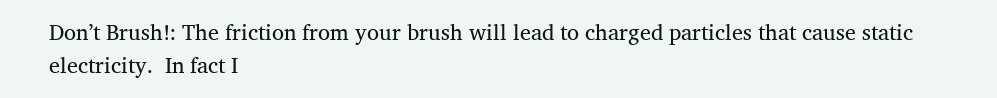Don’t Brush!: The friction from your brush will lead to charged particles that cause static electricity.  In fact I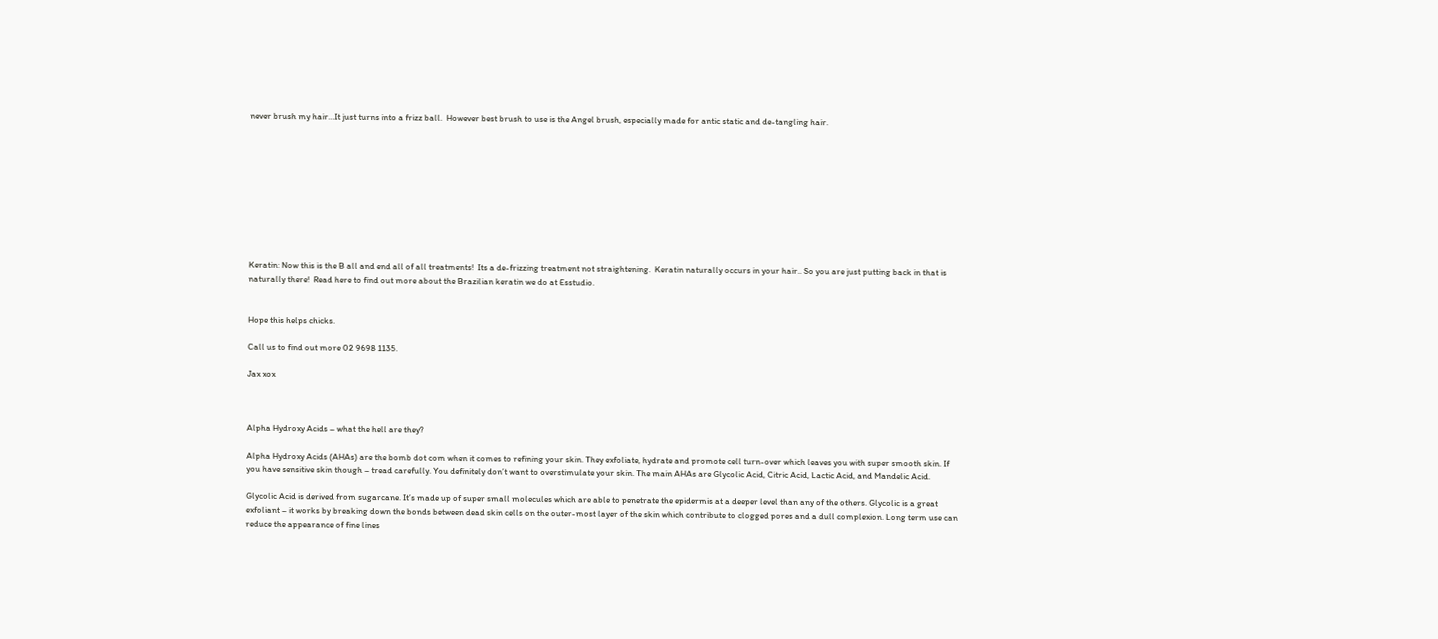never brush my hair…It just turns into a frizz ball.  However best brush to use is the Angel brush, especially made for antic static and de-tangling hair.










Keratin: Now this is the B all and end all of all treatments!  Its a de-frizzing treatment not straightening.  Keratin naturally occurs in your hair.. So you are just putting back in that is naturally there!  Read here to find out more about the Brazilian keratin we do at Esstudio.


Hope this helps chicks.

Call us to find out more 02 9698 1135.

Jax xox



Alpha Hydroxy Acids – what the hell are they?

Alpha Hydroxy Acids (AHAs) are the bomb dot com when it comes to refining your skin. They exfoliate, hydrate and promote cell turn-over which leaves you with super smooth skin. If you have sensitive skin though – tread carefully. You definitely don’t want to overstimulate your skin. The main AHAs are Glycolic Acid, Citric Acid, Lactic Acid, and Mandelic Acid.

Glycolic Acid is derived from sugarcane. It’s made up of super small molecules which are able to penetrate the epidermis at a deeper level than any of the others. Glycolic is a great exfoliant – it works by breaking down the bonds between dead skin cells on the outer-most layer of the skin which contribute to clogged pores and a dull complexion. Long term use can reduce the appearance of fine lines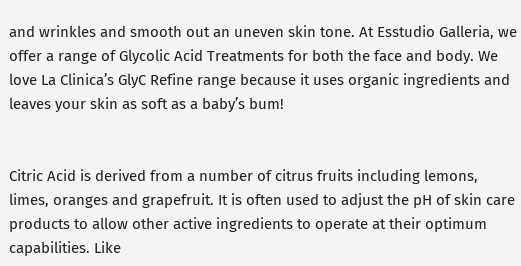and wrinkles and smooth out an uneven skin tone. At Esstudio Galleria, we offer a range of Glycolic Acid Treatments for both the face and body. We love La Clinica’s GlyC Refine range because it uses organic ingredients and leaves your skin as soft as a baby’s bum!


Citric Acid is derived from a number of citrus fruits including lemons, limes, oranges and grapefruit. It is often used to adjust the pH of skin care products to allow other active ingredients to operate at their optimum capabilities. Like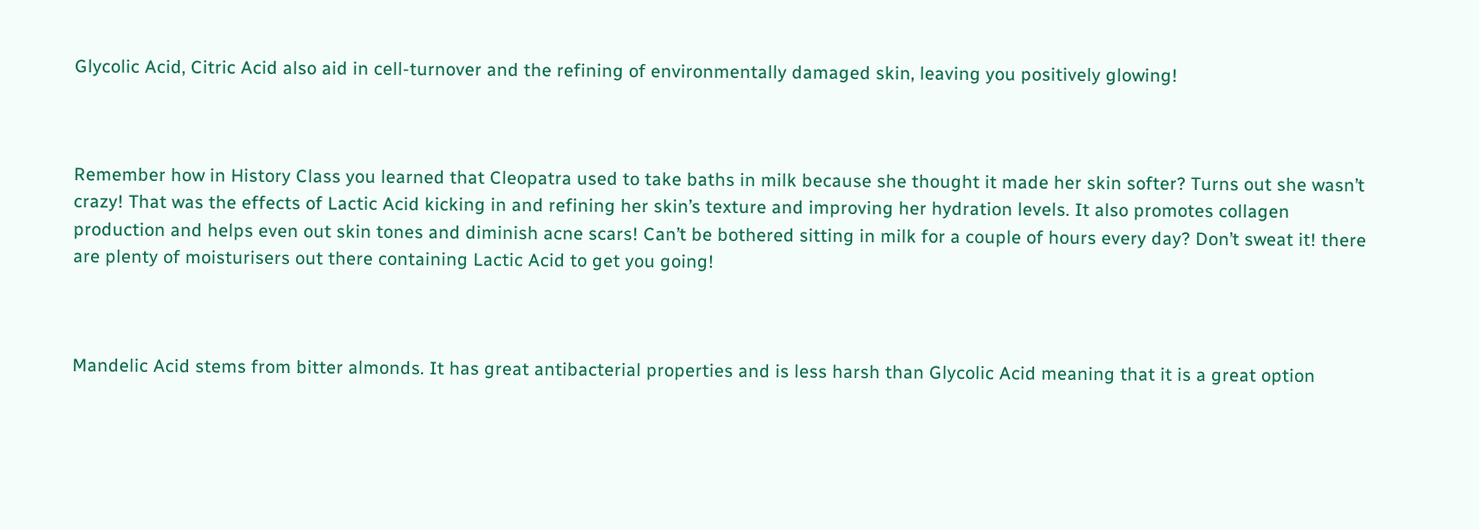Glycolic Acid, Citric Acid also aid in cell-turnover and the refining of environmentally damaged skin, leaving you positively glowing!



Remember how in History Class you learned that Cleopatra used to take baths in milk because she thought it made her skin softer? Turns out she wasn’t crazy! That was the effects of Lactic Acid kicking in and refining her skin’s texture and improving her hydration levels. It also promotes collagen production and helps even out skin tones and diminish acne scars! Can’t be bothered sitting in milk for a couple of hours every day? Don’t sweat it! there are plenty of moisturisers out there containing Lactic Acid to get you going!



Mandelic Acid stems from bitter almonds. It has great antibacterial properties and is less harsh than Glycolic Acid meaning that it is a great option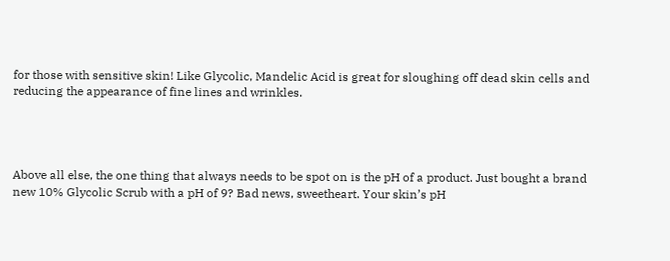for those with sensitive skin! Like Glycolic, Mandelic Acid is great for sloughing off dead skin cells and reducing the appearance of fine lines and wrinkles.




Above all else, the one thing that always needs to be spot on is the pH of a product. Just bought a brand new 10% Glycolic Scrub with a pH of 9? Bad news, sweetheart. Your skin’s pH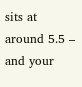sits at around 5.5 – and your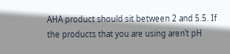AHA product should sit between 2 and 5.5. If the products that you are using aren’t pH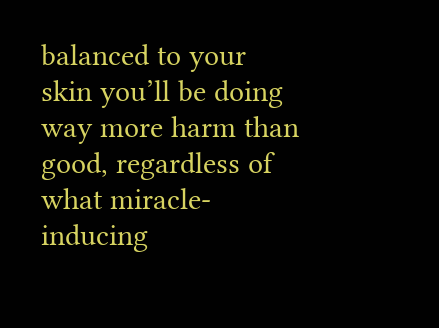balanced to your skin you’ll be doing way more harm than good, regardless of what miracle-inducing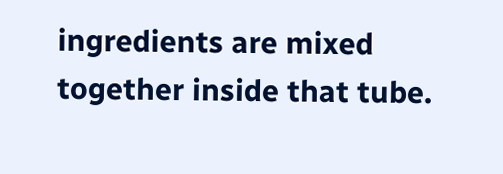ingredients are mixed together inside that tube.